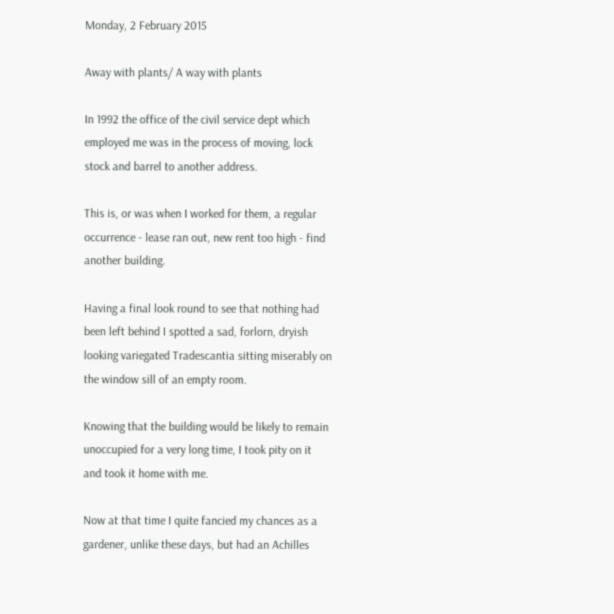Monday, 2 February 2015

Away with plants/ A way with plants

In 1992 the office of the civil service dept which employed me was in the process of moving, lock stock and barrel to another address.

This is, or was when I worked for them, a regular occurrence - lease ran out, new rent too high - find another building.

Having a final look round to see that nothing had been left behind I spotted a sad, forlorn, dryish looking variegated Tradescantia sitting miserably on the window sill of an empty room.

Knowing that the building would be likely to remain unoccupied for a very long time, I took pity on it and took it home with me.

Now at that time I quite fancied my chances as a gardener, unlike these days, but had an Achilles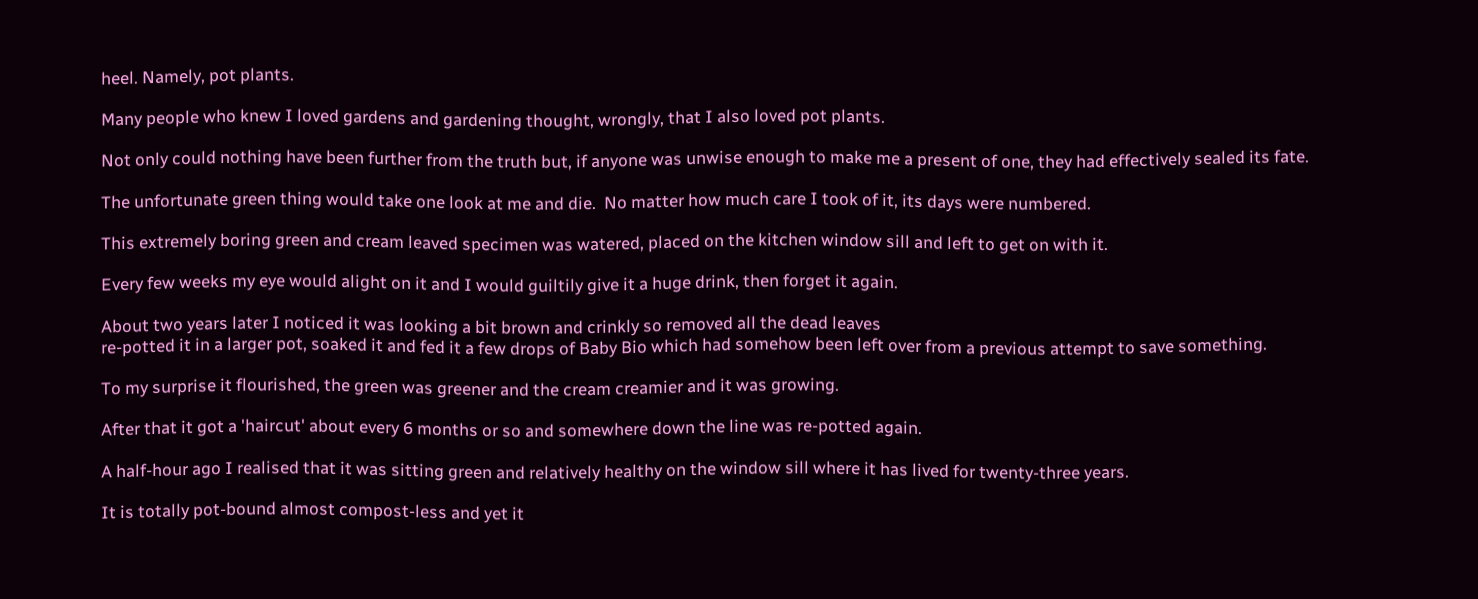heel. Namely, pot plants.

Many people who knew I loved gardens and gardening thought, wrongly, that I also loved pot plants.

Not only could nothing have been further from the truth but, if anyone was unwise enough to make me a present of one, they had effectively sealed its fate.

The unfortunate green thing would take one look at me and die.  No matter how much care I took of it, its days were numbered.

This extremely boring green and cream leaved specimen was watered, placed on the kitchen window sill and left to get on with it.

Every few weeks my eye would alight on it and I would guiltily give it a huge drink, then forget it again.

About two years later I noticed it was looking a bit brown and crinkly so removed all the dead leaves
re-potted it in a larger pot, soaked it and fed it a few drops of Baby Bio which had somehow been left over from a previous attempt to save something.

To my surprise it flourished, the green was greener and the cream creamier and it was growing.

After that it got a 'haircut' about every 6 months or so and somewhere down the line was re-potted again.

A half-hour ago I realised that it was sitting green and relatively healthy on the window sill where it has lived for twenty-three years.

It is totally pot-bound almost compost-less and yet it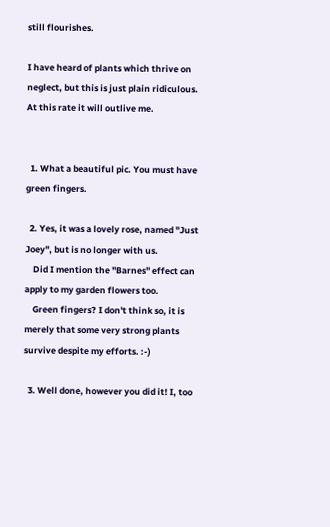still flourishes.

I have heard of plants which thrive on neglect, but this is just plain ridiculous.  At this rate it will outlive me.


  1. What a beautiful pic. You must have green fingers.

  2. Yes, it was a lovely rose, named "Just Joey", but is no longer with us.
    Did I mention the "Barnes" effect can apply to my garden flowers too.
    Green fingers? I don't think so, it is merely that some very strong plants survive despite my efforts. :-)

  3. Well done, however you did it! I, too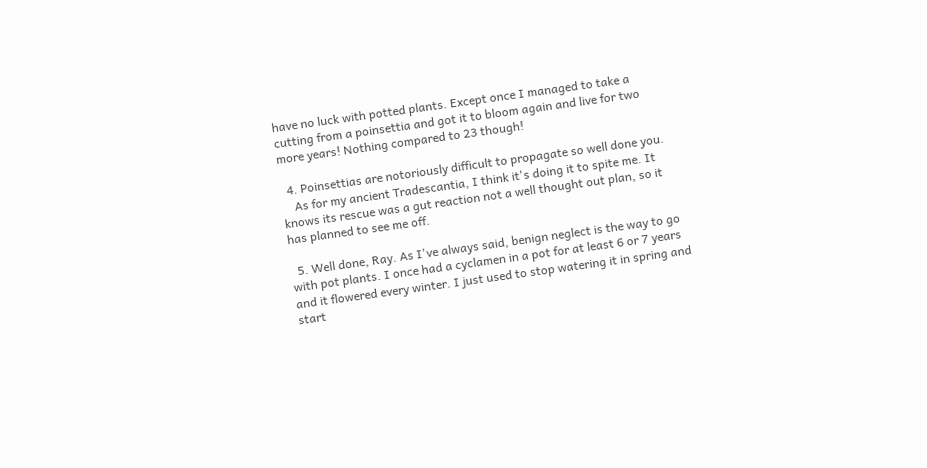have no luck with potted plants. Except once I managed to take a cutting from a poinsettia and got it to bloom again and live for two more years! Nothing compared to 23 though!

  4. Poinsettias are notoriously difficult to propagate so well done you.
    As for my ancient Tradescantia, I think it's doing it to spite me. It knows its rescue was a gut reaction not a well thought out plan, so it has planned to see me off.

  5. Well done, Ray. As I've always said, benign neglect is the way to go with pot plants. I once had a cyclamen in a pot for at least 6 or 7 years and it flowered every winter. I just used to stop watering it in spring and start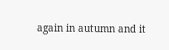again in autumn and it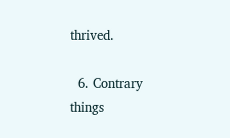thrived.

  6. Contrary things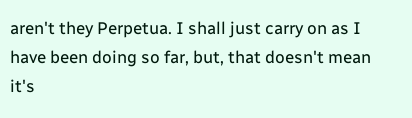aren't they Perpetua. I shall just carry on as I have been doing so far, but, that doesn't mean it's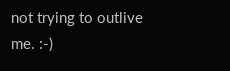not trying to outlive me. :-)